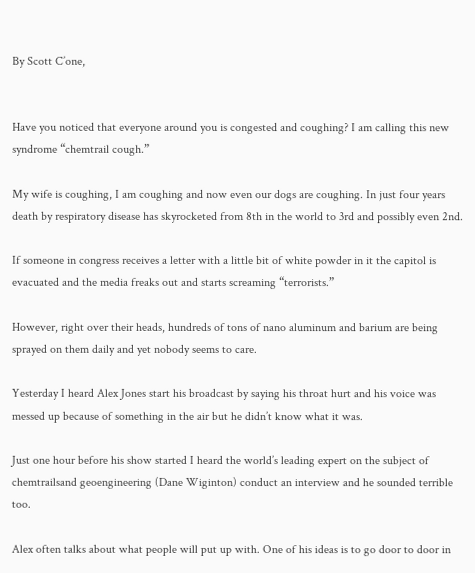By Scott C’one,


Have you noticed that everyone around you is congested and coughing? I am calling this new syndrome “chemtrail cough.”

My wife is coughing, I am coughing and now even our dogs are coughing. In just four years death by respiratory disease has skyrocketed from 8th in the world to 3rd and possibly even 2nd.

If someone in congress receives a letter with a little bit of white powder in it the capitol is evacuated and the media freaks out and starts screaming “terrorists.”

However, right over their heads, hundreds of tons of nano aluminum and barium are being sprayed on them daily and yet nobody seems to care.

Yesterday I heard Alex Jones start his broadcast by saying his throat hurt and his voice was messed up because of something in the air but he didn’t know what it was.

Just one hour before his show started I heard the world’s leading expert on the subject of chemtrailsand geoengineering (Dane Wiginton) conduct an interview and he sounded terrible too.

Alex often talks about what people will put up with. One of his ideas is to go door to door in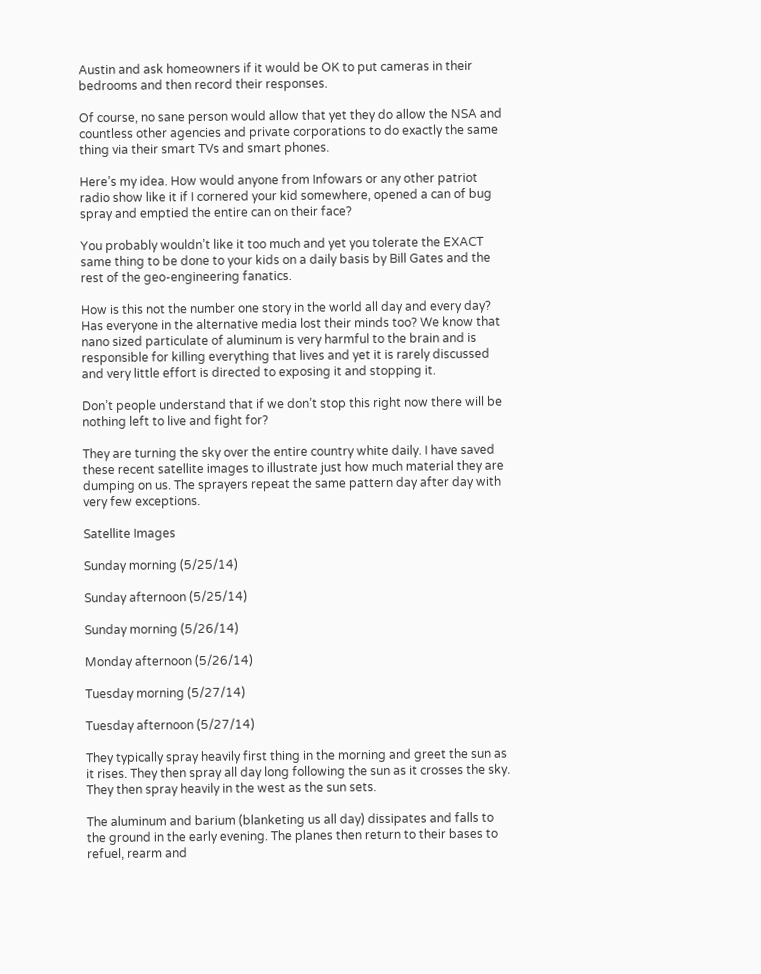Austin and ask homeowners if it would be OK to put cameras in their bedrooms and then record their responses.

Of course, no sane person would allow that yet they do allow the NSA and countless other agencies and private corporations to do exactly the same thing via their smart TVs and smart phones.

Here’s my idea. How would anyone from Infowars or any other patriot radio show like it if I cornered your kid somewhere, opened a can of bug spray and emptied the entire can on their face?

You probably wouldn’t like it too much and yet you tolerate the EXACT same thing to be done to your kids on a daily basis by Bill Gates and the rest of the geo-engineering fanatics.

How is this not the number one story in the world all day and every day? Has everyone in the alternative media lost their minds too? We know that nano sized particulate of aluminum is very harmful to the brain and is responsible for killing everything that lives and yet it is rarely discussed and very little effort is directed to exposing it and stopping it.

Don’t people understand that if we don’t stop this right now there will be nothing left to live and fight for?

They are turning the sky over the entire country white daily. I have saved these recent satellite images to illustrate just how much material they are dumping on us. The sprayers repeat the same pattern day after day with very few exceptions.

Satellite Images

Sunday morning (5/25/14)

Sunday afternoon (5/25/14)

Sunday morning (5/26/14)

Monday afternoon (5/26/14)

Tuesday morning (5/27/14)

Tuesday afternoon (5/27/14)

They typically spray heavily first thing in the morning and greet the sun as it rises. They then spray all day long following the sun as it crosses the sky. They then spray heavily in the west as the sun sets.

The aluminum and barium (blanketing us all day) dissipates and falls to the ground in the early evening. The planes then return to their bases to refuel, rearm and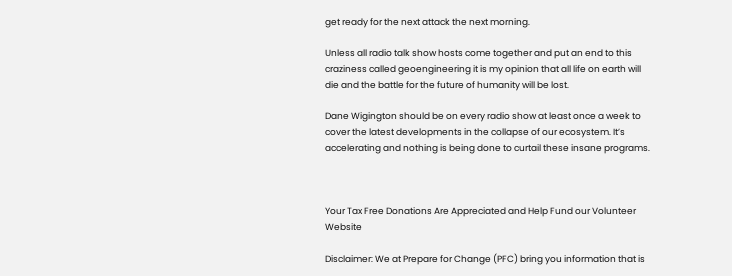get ready for the next attack the next morning.

Unless all radio talk show hosts come together and put an end to this craziness called geoengineering it is my opinion that all life on earth will die and the battle for the future of humanity will be lost.

Dane Wigington should be on every radio show at least once a week to cover the latest developments in the collapse of our ecosystem. It’s accelerating and nothing is being done to curtail these insane programs.



Your Tax Free Donations Are Appreciated and Help Fund our Volunteer Website

Disclaimer: We at Prepare for Change (PFC) bring you information that is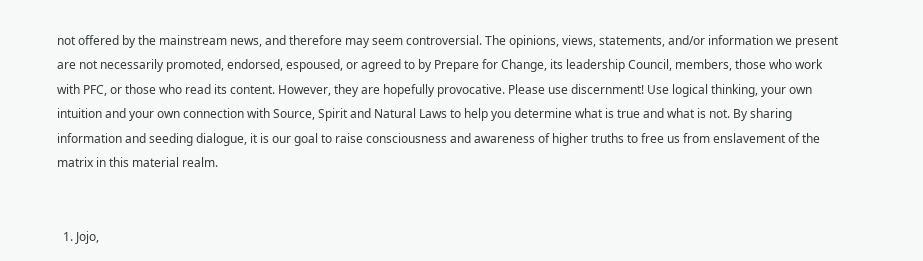not offered by the mainstream news, and therefore may seem controversial. The opinions, views, statements, and/or information we present are not necessarily promoted, endorsed, espoused, or agreed to by Prepare for Change, its leadership Council, members, those who work with PFC, or those who read its content. However, they are hopefully provocative. Please use discernment! Use logical thinking, your own intuition and your own connection with Source, Spirit and Natural Laws to help you determine what is true and what is not. By sharing information and seeding dialogue, it is our goal to raise consciousness and awareness of higher truths to free us from enslavement of the matrix in this material realm.


  1. Jojo,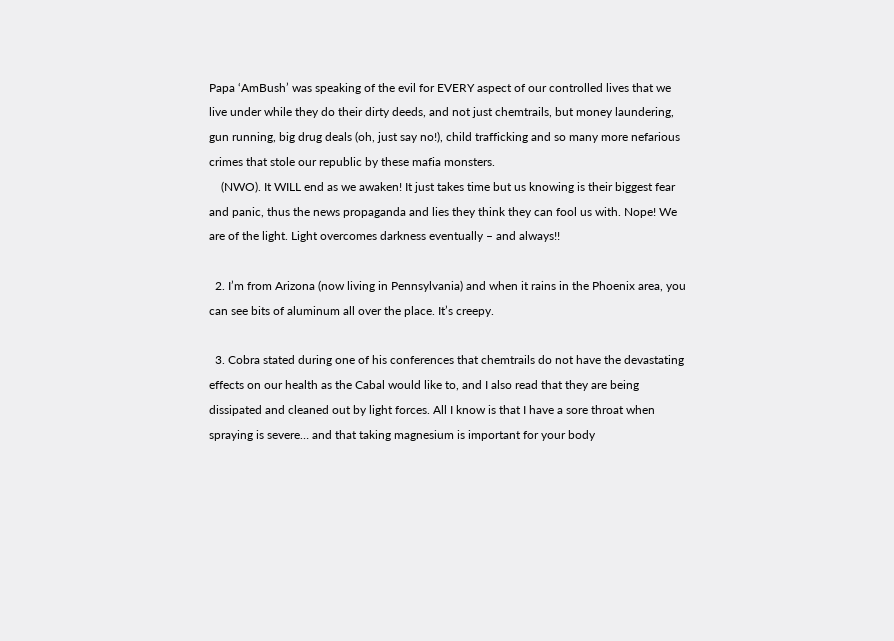Papa ‘AmBush’ was speaking of the evil for EVERY aspect of our controlled lives that we live under while they do their dirty deeds, and not just chemtrails, but money laundering, gun running, big drug deals (oh, just say no!), child trafficking and so many more nefarious crimes that stole our republic by these mafia monsters.
    (NWO). It WILL end as we awaken! It just takes time but us knowing is their biggest fear and panic, thus the news propaganda and lies they think they can fool us with. Nope! We are of the light. Light overcomes darkness eventually – and always!!

  2. I’m from Arizona (now living in Pennsylvania) and when it rains in the Phoenix area, you can see bits of aluminum all over the place. It’s creepy.

  3. Cobra stated during one of his conferences that chemtrails do not have the devastating effects on our health as the Cabal would like to, and I also read that they are being dissipated and cleaned out by light forces. All I know is that I have a sore throat when spraying is severe… and that taking magnesium is important for your body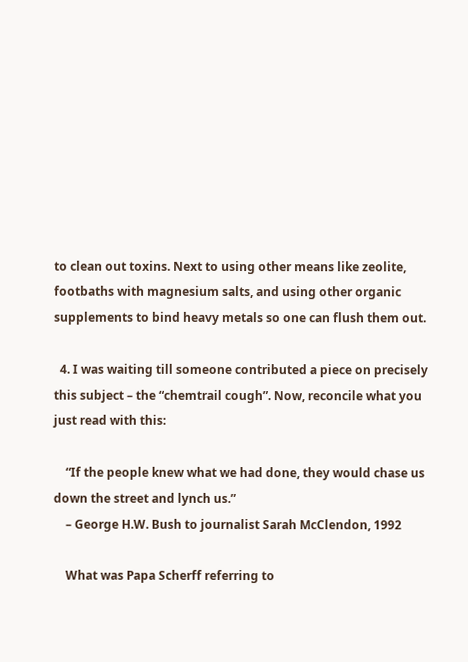to clean out toxins. Next to using other means like zeolite, footbaths with magnesium salts, and using other organic supplements to bind heavy metals so one can flush them out.

  4. I was waiting till someone contributed a piece on precisely this subject – the “chemtrail cough”. Now, reconcile what you just read with this:

    “If the people knew what we had done, they would chase us down the street and lynch us.”
    – George H.W. Bush to journalist Sarah McClendon, 1992

    What was Papa Scherff referring to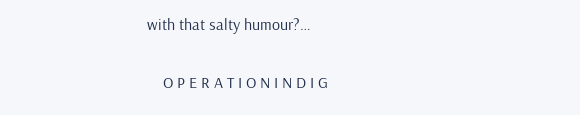with that salty humour?…

    O P E R A T I O N I N D I G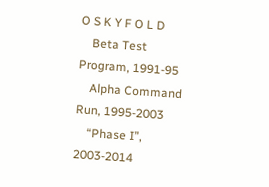O S K Y F O L D
    Beta Test Program, 1991-95
    Alpha Command Run, 1995-2003
    “Phase I”, 2003-2014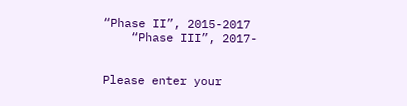“Phase II”, 2015-2017
    “Phase III”, 2017-


Please enter your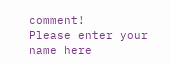comment!
Please enter your name here